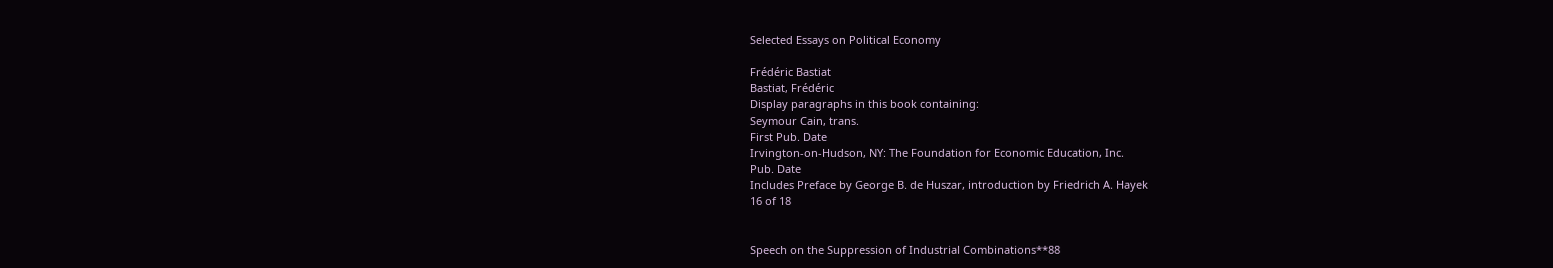Selected Essays on Political Economy

Frédéric Bastiat
Bastiat, Frédéric
Display paragraphs in this book containing:
Seymour Cain, trans.
First Pub. Date
Irvington-on-Hudson, NY: The Foundation for Economic Education, Inc.
Pub. Date
Includes Preface by George B. de Huszar, introduction by Friedrich A. Hayek
16 of 18


Speech on the Suppression of Industrial Combinations**88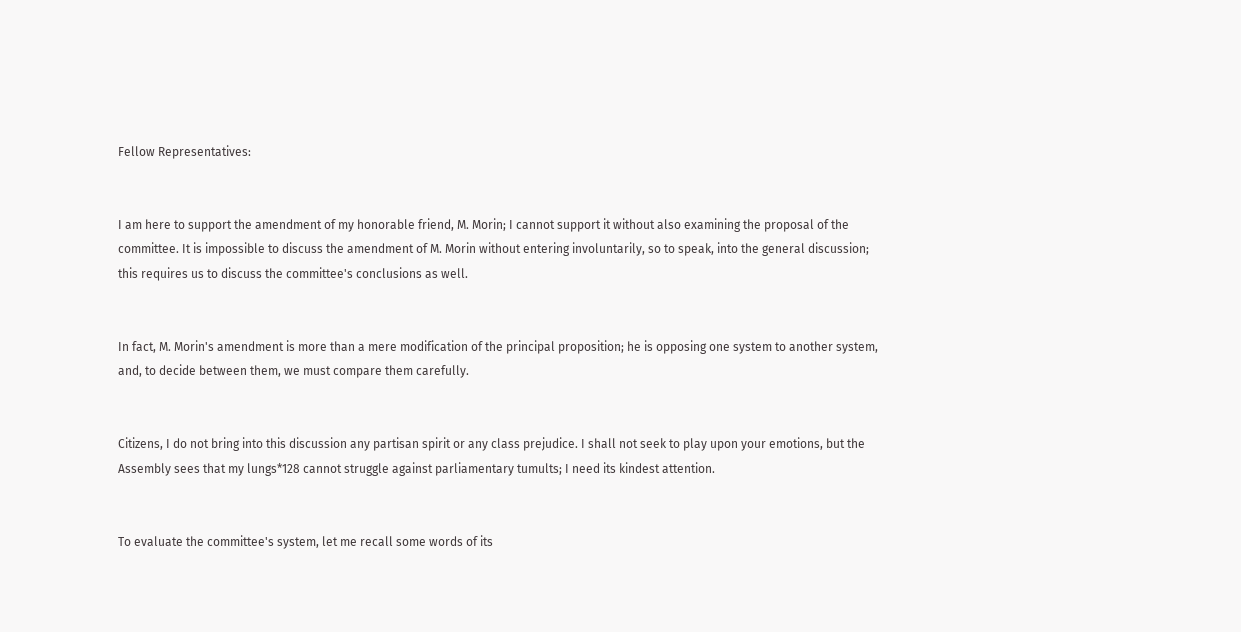Fellow Representatives:


I am here to support the amendment of my honorable friend, M. Morin; I cannot support it without also examining the proposal of the committee. It is impossible to discuss the amendment of M. Morin without entering involuntarily, so to speak, into the general discussion; this requires us to discuss the committee's conclusions as well.


In fact, M. Morin's amendment is more than a mere modification of the principal proposition; he is opposing one system to another system, and, to decide between them, we must compare them carefully.


Citizens, I do not bring into this discussion any partisan spirit or any class prejudice. I shall not seek to play upon your emotions, but the Assembly sees that my lungs*128 cannot struggle against parliamentary tumults; I need its kindest attention.


To evaluate the committee's system, let me recall some words of its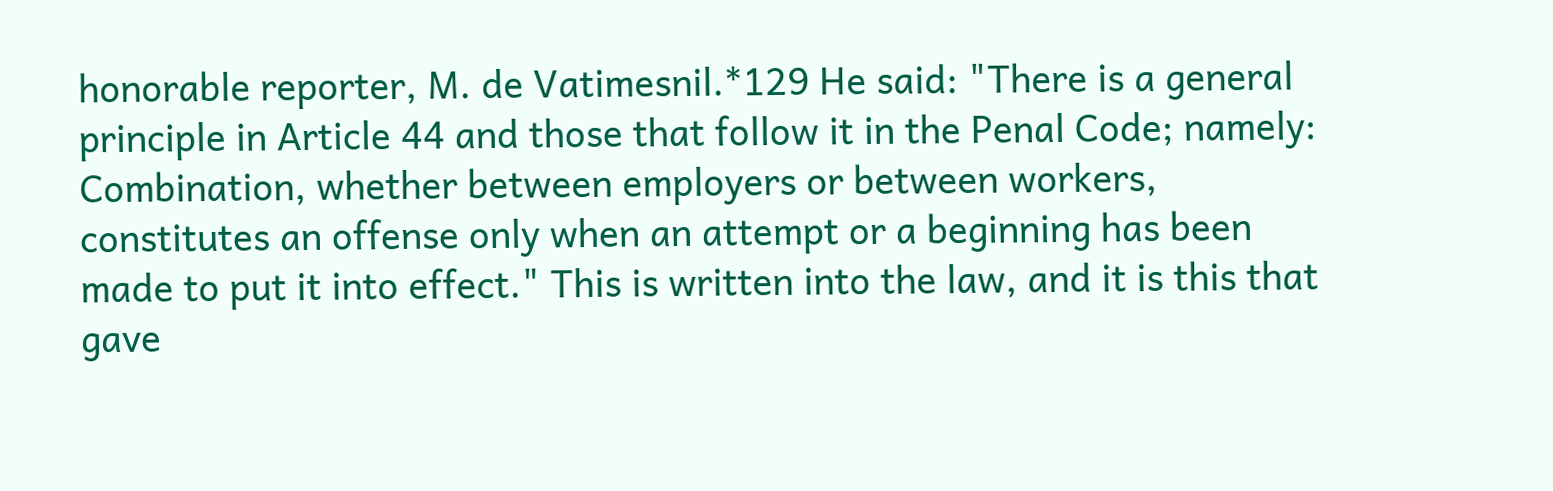honorable reporter, M. de Vatimesnil.*129 He said: "There is a general principle in Article 44 and those that follow it in the Penal Code; namely: Combination, whether between employers or between workers, constitutes an offense only when an attempt or a beginning has been made to put it into effect." This is written into the law, and it is this that gave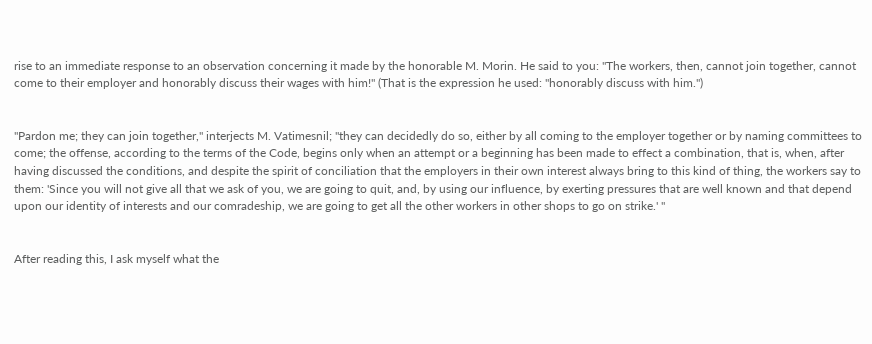rise to an immediate response to an observation concerning it made by the honorable M. Morin. He said to you: "The workers, then, cannot join together, cannot come to their employer and honorably discuss their wages with him!" (That is the expression he used: "honorably discuss with him.")


"Pardon me; they can join together," interjects M. Vatimesnil; "they can decidedly do so, either by all coming to the employer together or by naming committees to come; the offense, according to the terms of the Code, begins only when an attempt or a beginning has been made to effect a combination, that is, when, after having discussed the conditions, and despite the spirit of conciliation that the employers in their own interest always bring to this kind of thing, the workers say to them: 'Since you will not give all that we ask of you, we are going to quit, and, by using our influence, by exerting pressures that are well known and that depend upon our identity of interests and our comradeship, we are going to get all the other workers in other shops to go on strike.' "


After reading this, I ask myself what the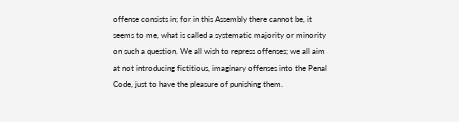offense consists in; for in this Assembly there cannot be, it seems to me, what is called a systematic majority or minority on such a question. We all wish to repress offenses; we all aim at not introducing fictitious, imaginary offenses into the Penal Code, just to have the pleasure of punishing them.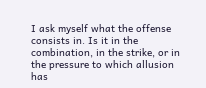I ask myself what the offense consists in. Is it in the combination, in the strike, or in the pressure to which allusion has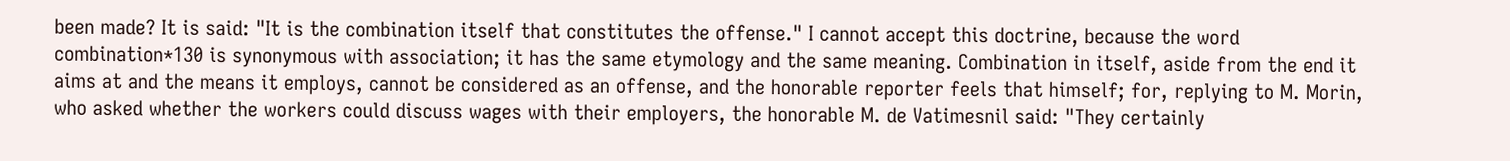been made? It is said: "It is the combination itself that constitutes the offense." I cannot accept this doctrine, because the word combination*130 is synonymous with association; it has the same etymology and the same meaning. Combination in itself, aside from the end it aims at and the means it employs, cannot be considered as an offense, and the honorable reporter feels that himself; for, replying to M. Morin, who asked whether the workers could discuss wages with their employers, the honorable M. de Vatimesnil said: "They certainly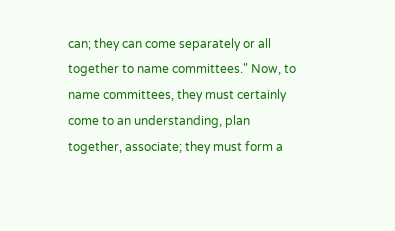can; they can come separately or all together to name committees." Now, to name committees, they must certainly come to an understanding, plan together, associate; they must form a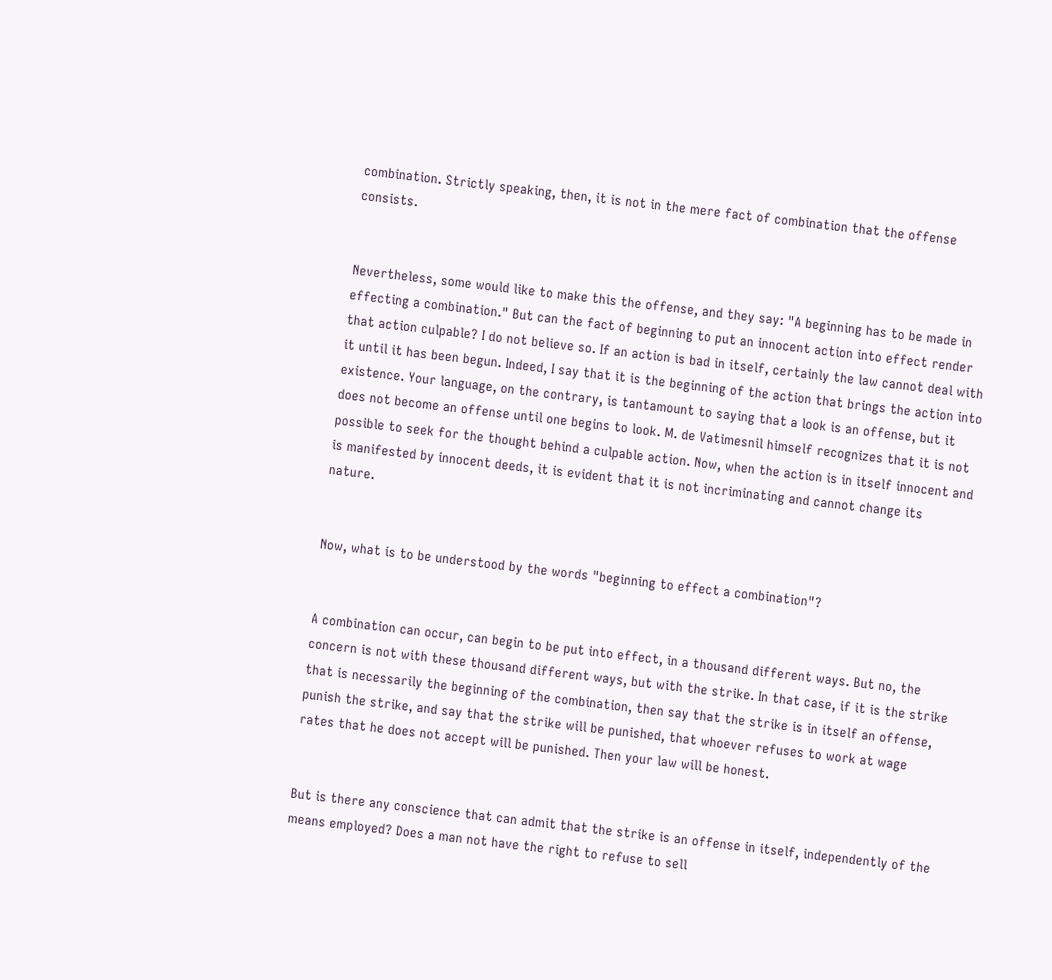combination. Strictly speaking, then, it is not in the mere fact of combination that the offense consists.


Nevertheless, some would like to make this the offense, and they say: "A beginning has to be made in effecting a combination." But can the fact of beginning to put an innocent action into effect render that action culpable? I do not believe so. If an action is bad in itself, certainly the law cannot deal with it until it has been begun. Indeed, I say that it is the beginning of the action that brings the action into existence. Your language, on the contrary, is tantamount to saying that a look is an offense, but it does not become an offense until one begins to look. M. de Vatimesnil himself recognizes that it is not possible to seek for the thought behind a culpable action. Now, when the action is in itself innocent and is manifested by innocent deeds, it is evident that it is not incriminating and cannot change its nature.


Now, what is to be understood by the words "beginning to effect a combination"?


A combination can occur, can begin to be put into effect, in a thousand different ways. But no, the concern is not with these thousand different ways, but with the strike. In that case, if it is the strike that is necessarily the beginning of the combination, then say that the strike is in itself an offense, punish the strike, and say that the strike will be punished, that whoever refuses to work at wage rates that he does not accept will be punished. Then your law will be honest.


But is there any conscience that can admit that the strike is an offense in itself, independently of the means employed? Does a man not have the right to refuse to sell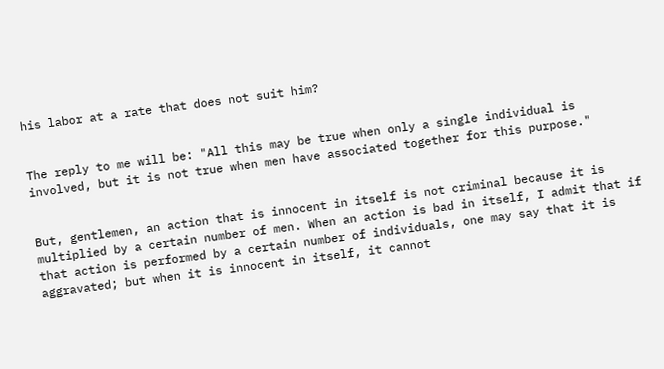his labor at a rate that does not suit him?


The reply to me will be: "All this may be true when only a single individual is involved, but it is not true when men have associated together for this purpose."


But, gentlemen, an action that is innocent in itself is not criminal because it is multiplied by a certain number of men. When an action is bad in itself, I admit that if that action is performed by a certain number of individuals, one may say that it is aggravated; but when it is innocent in itself, it cannot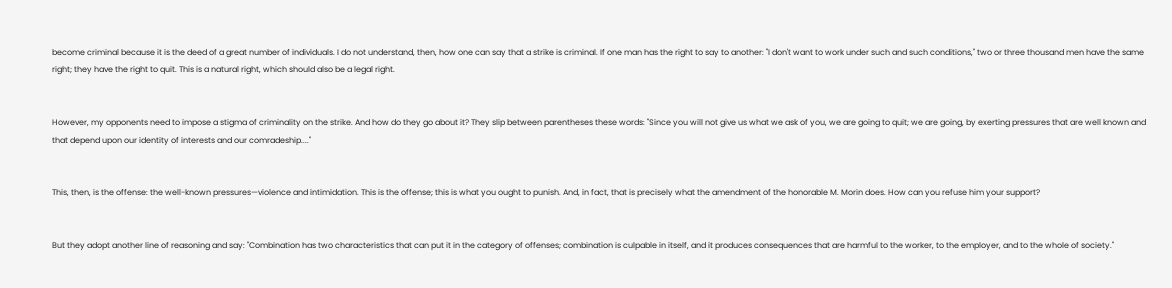become criminal because it is the deed of a great number of individuals. I do not understand, then, how one can say that a strike is criminal. If one man has the right to say to another: "I don't want to work under such and such conditions," two or three thousand men have the same right; they have the right to quit. This is a natural right, which should also be a legal right.


However, my opponents need to impose a stigma of criminality on the strike. And how do they go about it? They slip between parentheses these words: "Since you will not give us what we ask of you, we are going to quit; we are going, by exerting pressures that are well known and that depend upon our identity of interests and our comradeship...."


This, then, is the offense: the well-known pressures—violence and intimidation. This is the offense; this is what you ought to punish. And, in fact, that is precisely what the amendment of the honorable M. Morin does. How can you refuse him your support?


But they adopt another line of reasoning and say: "Combination has two characteristics that can put it in the category of offenses; combination is culpable in itself, and it produces consequences that are harmful to the worker, to the employer, and to the whole of society."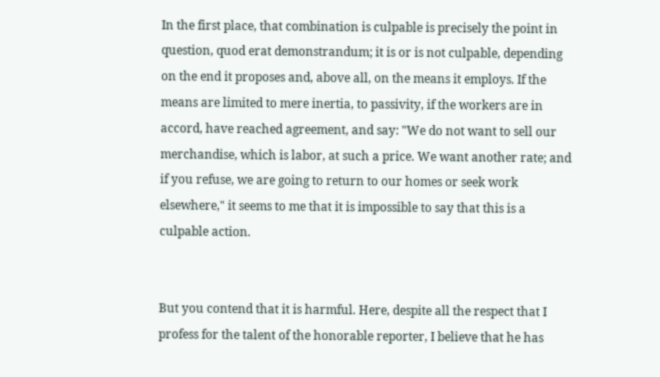In the first place, that combination is culpable is precisely the point in question, quod erat demonstrandum; it is or is not culpable, depending on the end it proposes and, above all, on the means it employs. If the means are limited to mere inertia, to passivity, if the workers are in accord, have reached agreement, and say: "We do not want to sell our merchandise, which is labor, at such a price. We want another rate; and if you refuse, we are going to return to our homes or seek work elsewhere," it seems to me that it is impossible to say that this is a culpable action.


But you contend that it is harmful. Here, despite all the respect that I profess for the talent of the honorable reporter, I believe that he has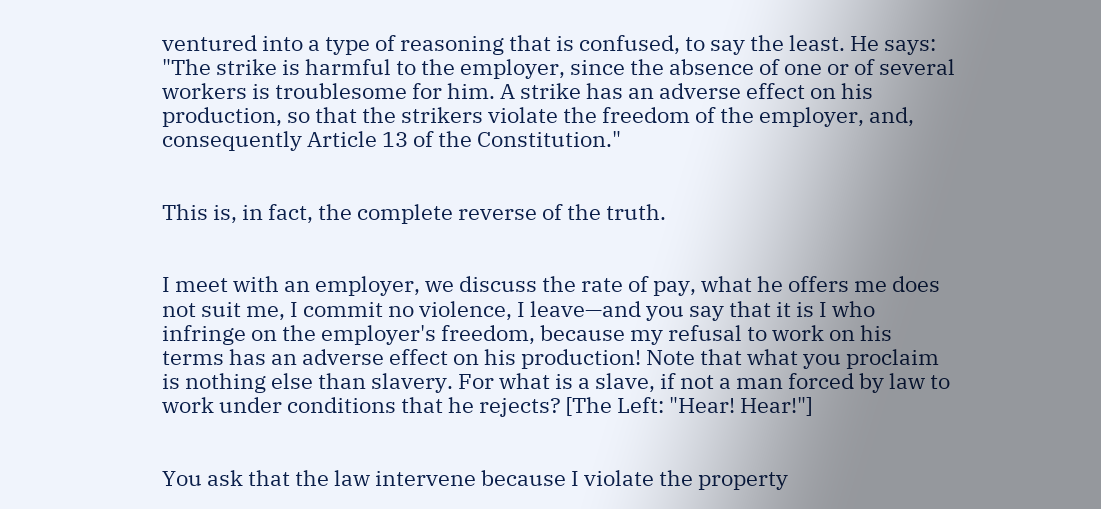ventured into a type of reasoning that is confused, to say the least. He says: "The strike is harmful to the employer, since the absence of one or of several workers is troublesome for him. A strike has an adverse effect on his production, so that the strikers violate the freedom of the employer, and, consequently Article 13 of the Constitution."


This is, in fact, the complete reverse of the truth.


I meet with an employer, we discuss the rate of pay, what he offers me does not suit me, I commit no violence, I leave—and you say that it is I who infringe on the employer's freedom, because my refusal to work on his terms has an adverse effect on his production! Note that what you proclaim is nothing else than slavery. For what is a slave, if not a man forced by law to work under conditions that he rejects? [The Left: "Hear! Hear!"]


You ask that the law intervene because I violate the property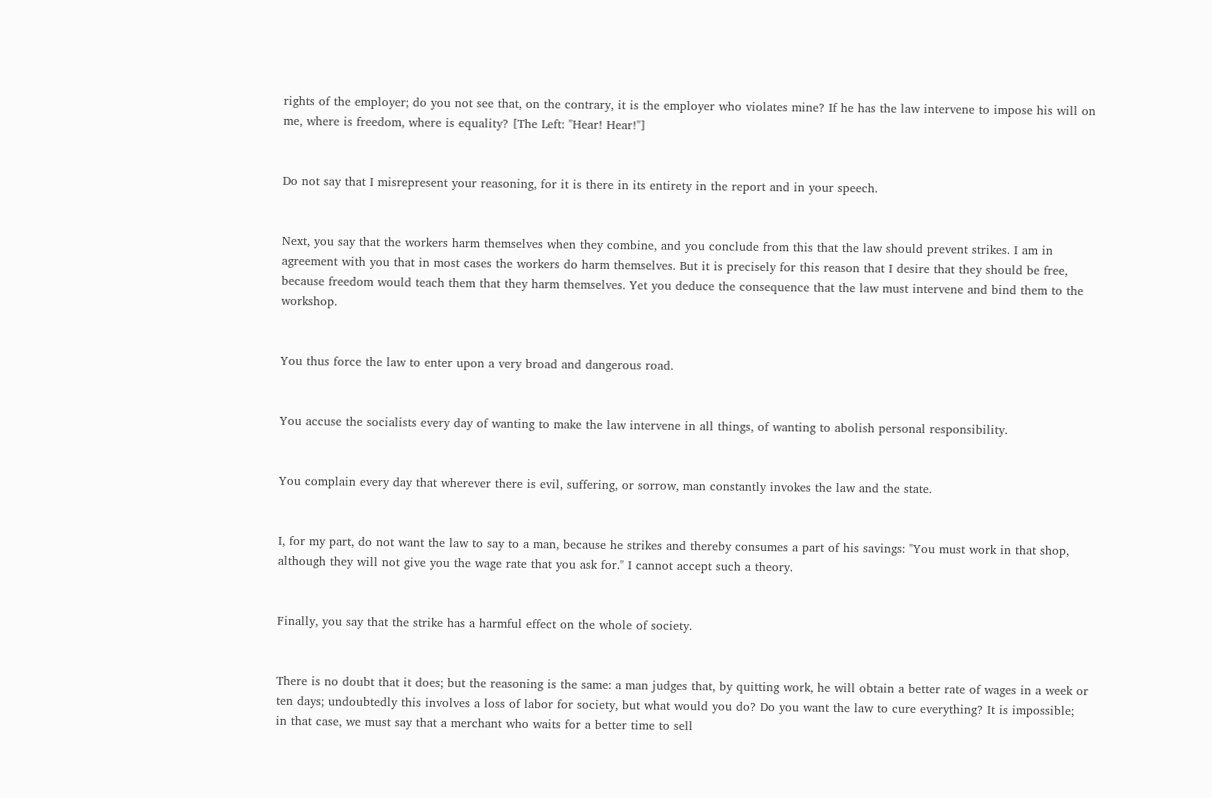rights of the employer; do you not see that, on the contrary, it is the employer who violates mine? If he has the law intervene to impose his will on me, where is freedom, where is equality? [The Left: "Hear! Hear!"]


Do not say that I misrepresent your reasoning, for it is there in its entirety in the report and in your speech.


Next, you say that the workers harm themselves when they combine, and you conclude from this that the law should prevent strikes. I am in agreement with you that in most cases the workers do harm themselves. But it is precisely for this reason that I desire that they should be free, because freedom would teach them that they harm themselves. Yet you deduce the consequence that the law must intervene and bind them to the workshop.


You thus force the law to enter upon a very broad and dangerous road.


You accuse the socialists every day of wanting to make the law intervene in all things, of wanting to abolish personal responsibility.


You complain every day that wherever there is evil, suffering, or sorrow, man constantly invokes the law and the state.


I, for my part, do not want the law to say to a man, because he strikes and thereby consumes a part of his savings: "You must work in that shop, although they will not give you the wage rate that you ask for." I cannot accept such a theory.


Finally, you say that the strike has a harmful effect on the whole of society.


There is no doubt that it does; but the reasoning is the same: a man judges that, by quitting work, he will obtain a better rate of wages in a week or ten days; undoubtedly this involves a loss of labor for society, but what would you do? Do you want the law to cure everything? It is impossible; in that case, we must say that a merchant who waits for a better time to sell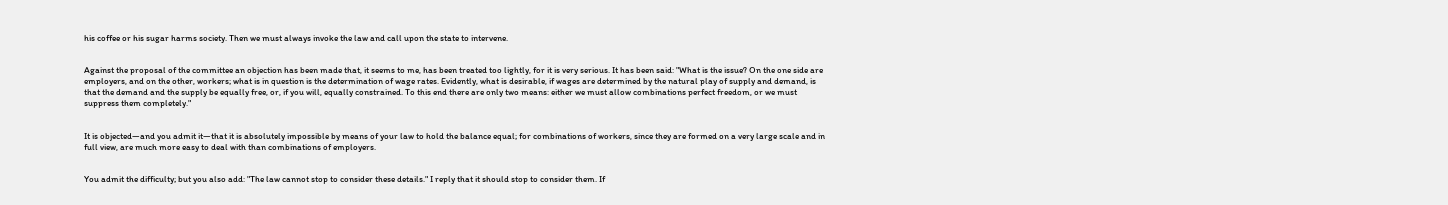his coffee or his sugar harms society. Then we must always invoke the law and call upon the state to intervene.


Against the proposal of the committee an objection has been made that, it seems to me, has been treated too lightly, for it is very serious. It has been said: "What is the issue? On the one side are employers, and on the other, workers; what is in question is the determination of wage rates. Evidently, what is desirable, if wages are determined by the natural play of supply and demand, is that the demand and the supply be equally free, or, if you will, equally constrained. To this end there are only two means: either we must allow combinations perfect freedom, or we must suppress them completely."


It is objected—and you admit it—that it is absolutely impossible by means of your law to hold the balance equal; for combinations of workers, since they are formed on a very large scale and in full view, are much more easy to deal with than combinations of employers.


You admit the difficulty; but you also add: "The law cannot stop to consider these details." I reply that it should stop to consider them. If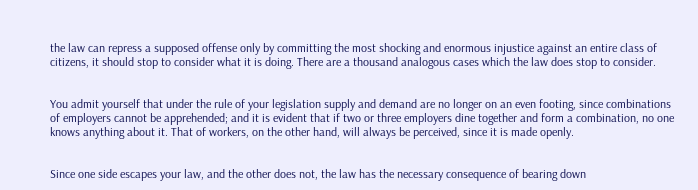the law can repress a supposed offense only by committing the most shocking and enormous injustice against an entire class of citizens, it should stop to consider what it is doing. There are a thousand analogous cases which the law does stop to consider.


You admit yourself that under the rule of your legislation supply and demand are no longer on an even footing, since combinations of employers cannot be apprehended; and it is evident that if two or three employers dine together and form a combination, no one knows anything about it. That of workers, on the other hand, will always be perceived, since it is made openly.


Since one side escapes your law, and the other does not, the law has the necessary consequence of bearing down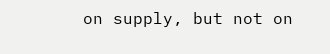on supply, but not on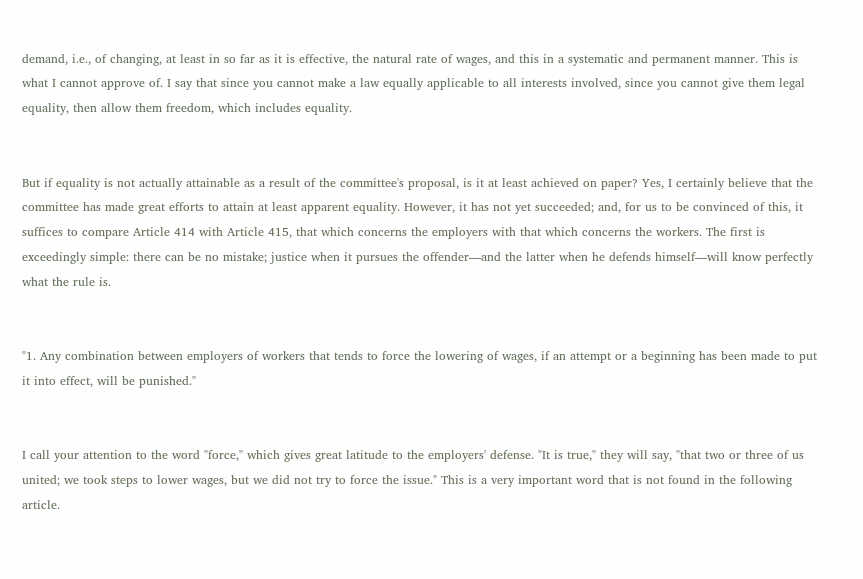demand, i.e., of changing, at least in so far as it is effective, the natural rate of wages, and this in a systematic and permanent manner. This is what I cannot approve of. I say that since you cannot make a law equally applicable to all interests involved, since you cannot give them legal equality, then allow them freedom, which includes equality.


But if equality is not actually attainable as a result of the committee's proposal, is it at least achieved on paper? Yes, I certainly believe that the committee has made great efforts to attain at least apparent equality. However, it has not yet succeeded; and, for us to be convinced of this, it suffices to compare Article 414 with Article 415, that which concerns the employers with that which concerns the workers. The first is exceedingly simple: there can be no mistake; justice when it pursues the offender—and the latter when he defends himself—will know perfectly what the rule is.


"1. Any combination between employers of workers that tends to force the lowering of wages, if an attempt or a beginning has been made to put it into effect, will be punished."


I call your attention to the word "force," which gives great latitude to the employers' defense. "It is true," they will say, "that two or three of us united; we took steps to lower wages, but we did not try to force the issue." This is a very important word that is not found in the following article.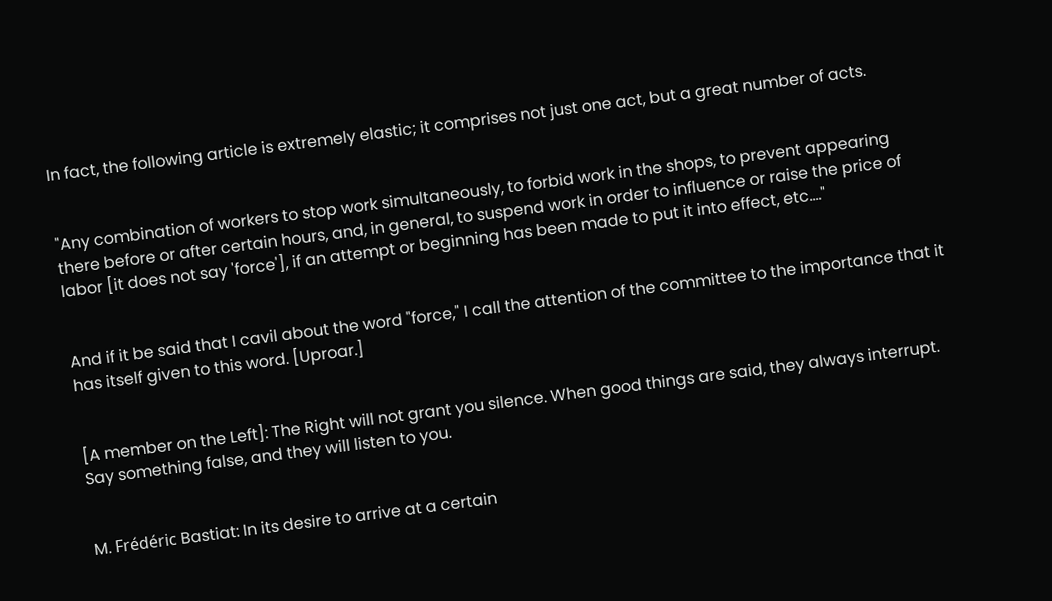In fact, the following article is extremely elastic; it comprises not just one act, but a great number of acts.


"Any combination of workers to stop work simultaneously, to forbid work in the shops, to prevent appearing there before or after certain hours, and, in general, to suspend work in order to influence or raise the price of labor [it does not say 'force'], if an attempt or beginning has been made to put it into effect, etc...."


And if it be said that I cavil about the word "force," I call the attention of the committee to the importance that it has itself given to this word. [Uproar.]


[A member on the Left]: The Right will not grant you silence. When good things are said, they always interrupt. Say something false, and they will listen to you.


M. Frédéric Bastiat: In its desire to arrive at a certain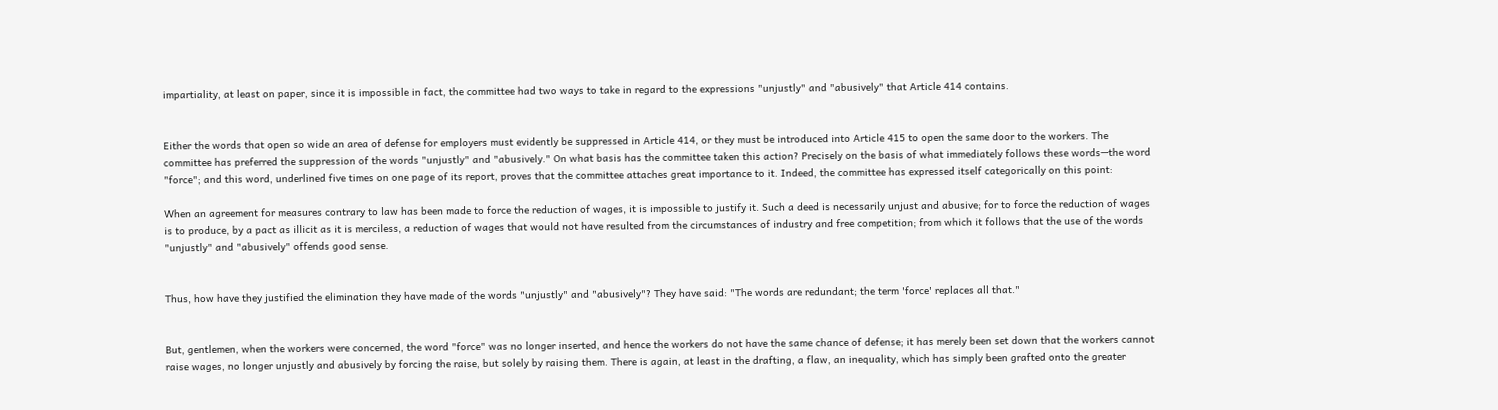impartiality, at least on paper, since it is impossible in fact, the committee had two ways to take in regard to the expressions "unjustly" and "abusively" that Article 414 contains.


Either the words that open so wide an area of defense for employers must evidently be suppressed in Article 414, or they must be introduced into Article 415 to open the same door to the workers. The committee has preferred the suppression of the words "unjustly" and "abusively." On what basis has the committee taken this action? Precisely on the basis of what immediately follows these words—the word "force"; and this word, underlined five times on one page of its report, proves that the committee attaches great importance to it. Indeed, the committee has expressed itself categorically on this point:

When an agreement for measures contrary to law has been made to force the reduction of wages, it is impossible to justify it. Such a deed is necessarily unjust and abusive; for to force the reduction of wages is to produce, by a pact as illicit as it is merciless, a reduction of wages that would not have resulted from the circumstances of industry and free competition; from which it follows that the use of the words "unjustly" and "abusively" offends good sense.


Thus, how have they justified the elimination they have made of the words "unjustly" and "abusively"? They have said: "The words are redundant; the term 'force' replaces all that."


But, gentlemen, when the workers were concerned, the word "force" was no longer inserted, and hence the workers do not have the same chance of defense; it has merely been set down that the workers cannot raise wages, no longer unjustly and abusively by forcing the raise, but solely by raising them. There is again, at least in the drafting, a flaw, an inequality, which has simply been grafted onto the greater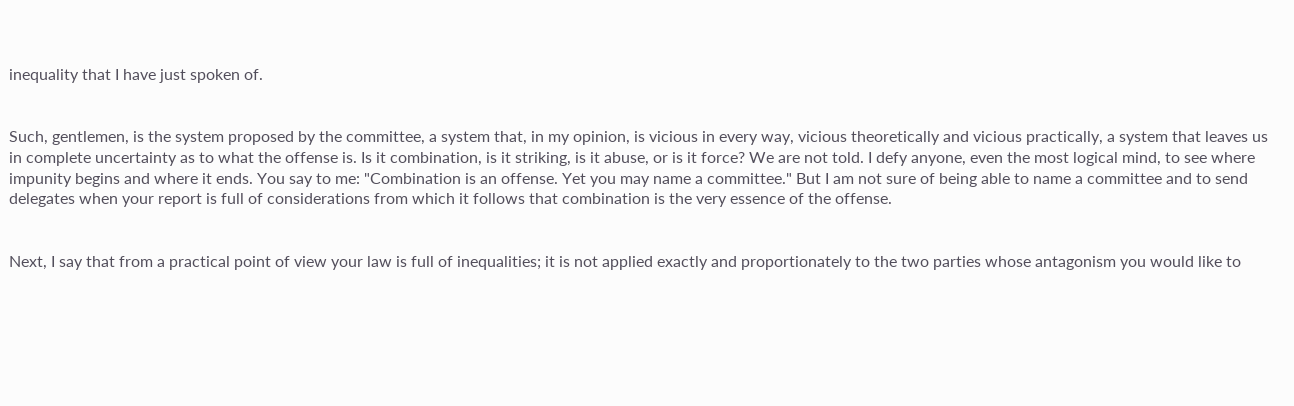inequality that I have just spoken of.


Such, gentlemen, is the system proposed by the committee, a system that, in my opinion, is vicious in every way, vicious theoretically and vicious practically, a system that leaves us in complete uncertainty as to what the offense is. Is it combination, is it striking, is it abuse, or is it force? We are not told. I defy anyone, even the most logical mind, to see where impunity begins and where it ends. You say to me: "Combination is an offense. Yet you may name a committee." But I am not sure of being able to name a committee and to send delegates when your report is full of considerations from which it follows that combination is the very essence of the offense.


Next, I say that from a practical point of view your law is full of inequalities; it is not applied exactly and proportionately to the two parties whose antagonism you would like to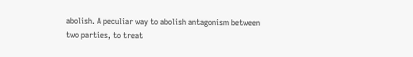abolish. A peculiar way to abolish antagonism between two parties, to treat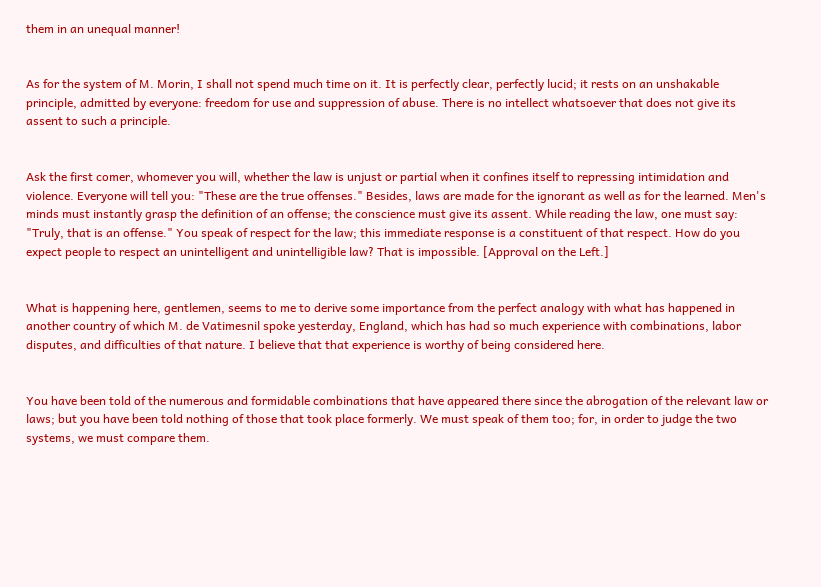them in an unequal manner!


As for the system of M. Morin, I shall not spend much time on it. It is perfectly clear, perfectly lucid; it rests on an unshakable principle, admitted by everyone: freedom for use and suppression of abuse. There is no intellect whatsoever that does not give its assent to such a principle.


Ask the first comer, whomever you will, whether the law is unjust or partial when it confines itself to repressing intimidation and violence. Everyone will tell you: "These are the true offenses." Besides, laws are made for the ignorant as well as for the learned. Men's minds must instantly grasp the definition of an offense; the conscience must give its assent. While reading the law, one must say: "Truly, that is an offense." You speak of respect for the law; this immediate response is a constituent of that respect. How do you expect people to respect an unintelligent and unintelligible law? That is impossible. [Approval on the Left.]


What is happening here, gentlemen, seems to me to derive some importance from the perfect analogy with what has happened in another country of which M. de Vatimesnil spoke yesterday, England, which has had so much experience with combinations, labor disputes, and difficulties of that nature. I believe that that experience is worthy of being considered here.


You have been told of the numerous and formidable combinations that have appeared there since the abrogation of the relevant law or laws; but you have been told nothing of those that took place formerly. We must speak of them too; for, in order to judge the two systems, we must compare them.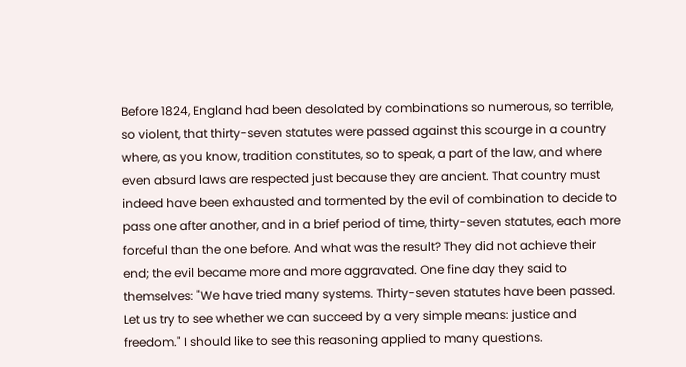Before 1824, England had been desolated by combinations so numerous, so terrible, so violent, that thirty-seven statutes were passed against this scourge in a country where, as you know, tradition constitutes, so to speak, a part of the law, and where even absurd laws are respected just because they are ancient. That country must indeed have been exhausted and tormented by the evil of combination to decide to pass one after another, and in a brief period of time, thirty-seven statutes, each more forceful than the one before. And what was the result? They did not achieve their end; the evil became more and more aggravated. One fine day they said to themselves: "We have tried many systems. Thirty-seven statutes have been passed. Let us try to see whether we can succeed by a very simple means: justice and freedom." I should like to see this reasoning applied to many questions.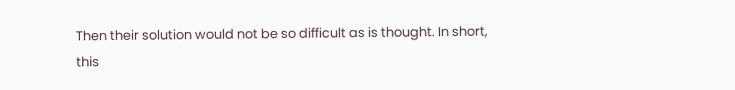Then their solution would not be so difficult as is thought. In short, this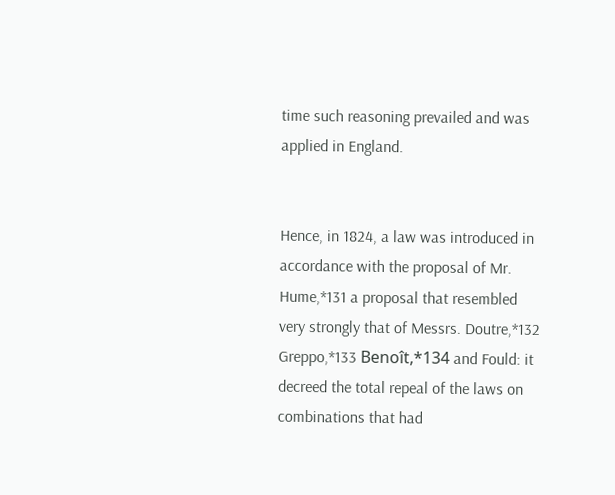time such reasoning prevailed and was applied in England.


Hence, in 1824, a law was introduced in accordance with the proposal of Mr. Hume,*131 a proposal that resembled very strongly that of Messrs. Doutre,*132 Greppo,*133 Benoît,*134 and Fould: it decreed the total repeal of the laws on combinations that had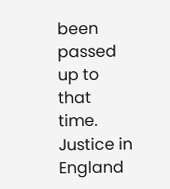been passed up to that time. Justice in England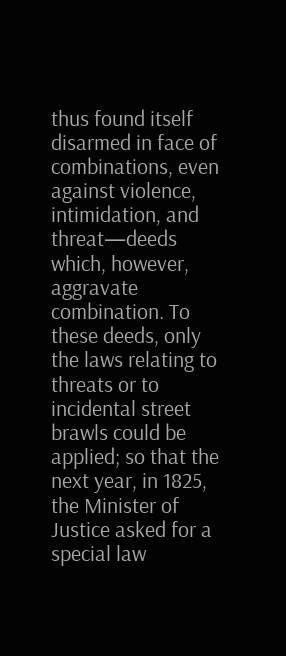thus found itself disarmed in face of combinations, even against violence, intimidation, and threat—deeds which, however, aggravate combination. To these deeds, only the laws relating to threats or to incidental street brawls could be applied; so that the next year, in 1825, the Minister of Justice asked for a special law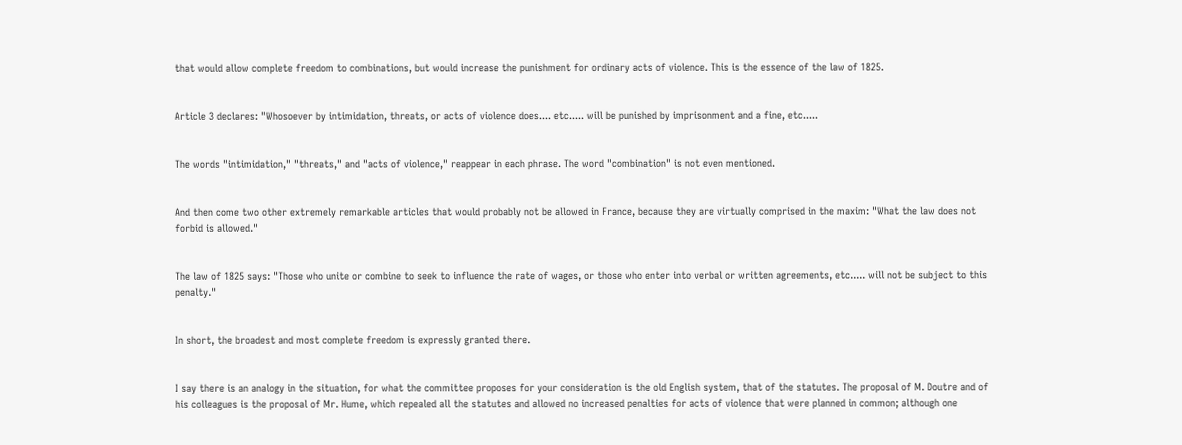that would allow complete freedom to combinations, but would increase the punishment for ordinary acts of violence. This is the essence of the law of 1825.


Article 3 declares: "Whosoever by intimidation, threats, or acts of violence does.... etc..... will be punished by imprisonment and a fine, etc.....


The words "intimidation," "threats," and "acts of violence," reappear in each phrase. The word "combination" is not even mentioned.


And then come two other extremely remarkable articles that would probably not be allowed in France, because they are virtually comprised in the maxim: "What the law does not forbid is allowed."


The law of 1825 says: "Those who unite or combine to seek to influence the rate of wages, or those who enter into verbal or written agreements, etc..... will not be subject to this penalty."


In short, the broadest and most complete freedom is expressly granted there.


I say there is an analogy in the situation, for what the committee proposes for your consideration is the old English system, that of the statutes. The proposal of M. Doutre and of his colleagues is the proposal of Mr. Hume, which repealed all the statutes and allowed no increased penalties for acts of violence that were planned in common; although one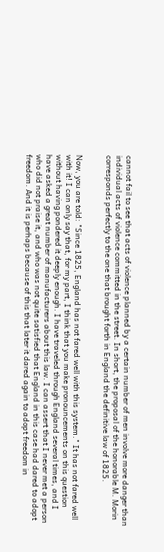cannot fail to see that acts of violence planned by a certain number of men involve more danger than individual acts of violence committed in the street. In short, the proposal of the honorable M. Morin corresponds perfectly to the one that brought forth in England the definitive law of 1825.


Now, you are told: "Since 1825, England has not fared well with this system." It has not fared well with it! I can only say that, for my part, I think that you make pronouncements on this question without having pondered it deeply enough. I have traveled through England several times, and I have asked a great number of manufacturers about this law. I can assert that I never met a person who did not praise it, and who was not quite satisfied that England in this case had dared to adopt freedom. And it is perhaps because of this that later it dared again to adopt freedom in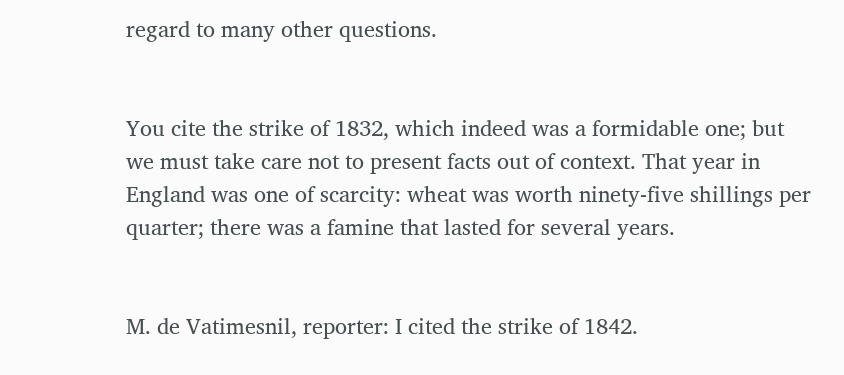regard to many other questions.


You cite the strike of 1832, which indeed was a formidable one; but we must take care not to present facts out of context. That year in England was one of scarcity: wheat was worth ninety-five shillings per quarter; there was a famine that lasted for several years.


M. de Vatimesnil, reporter: I cited the strike of 1842.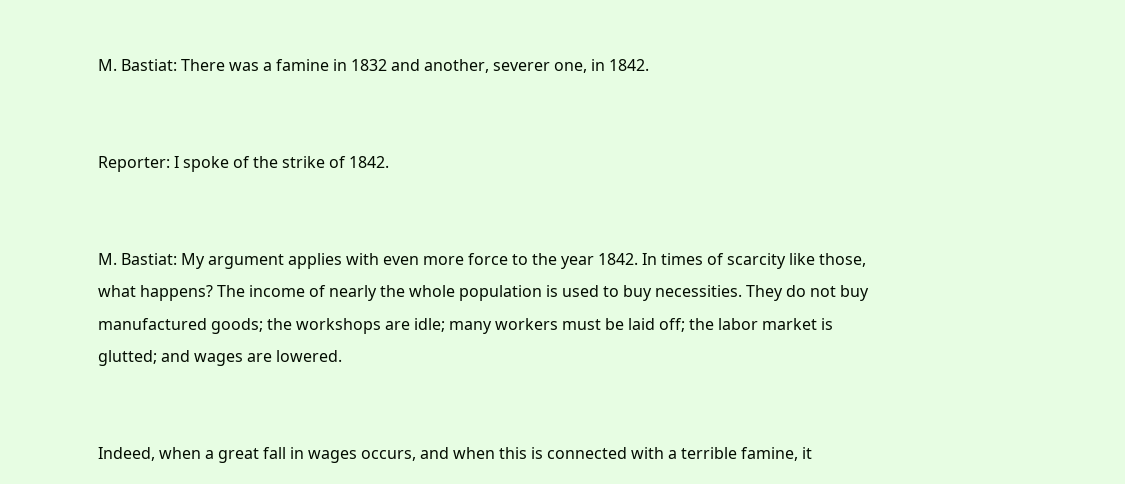M. Bastiat: There was a famine in 1832 and another, severer one, in 1842.


Reporter: I spoke of the strike of 1842.


M. Bastiat: My argument applies with even more force to the year 1842. In times of scarcity like those, what happens? The income of nearly the whole population is used to buy necessities. They do not buy manufactured goods; the workshops are idle; many workers must be laid off; the labor market is glutted; and wages are lowered.


Indeed, when a great fall in wages occurs, and when this is connected with a terrible famine, it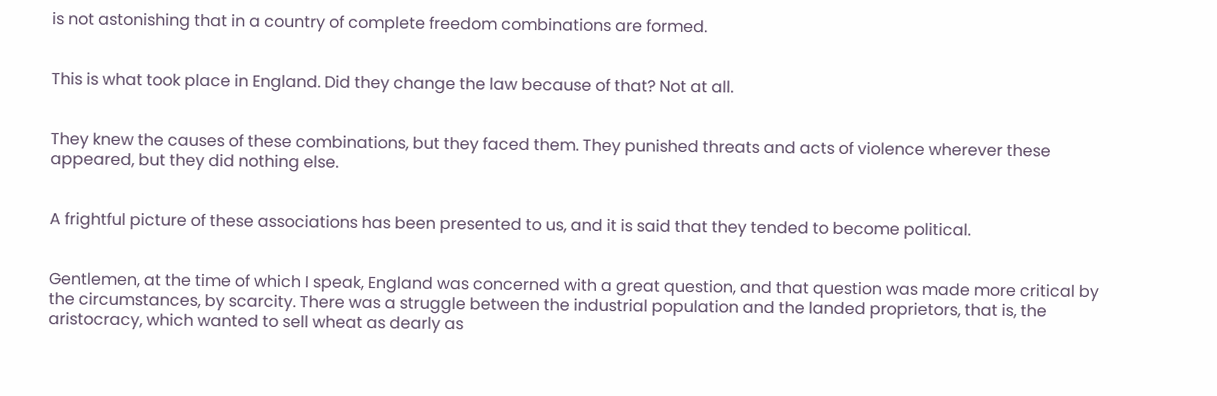is not astonishing that in a country of complete freedom combinations are formed.


This is what took place in England. Did they change the law because of that? Not at all.


They knew the causes of these combinations, but they faced them. They punished threats and acts of violence wherever these appeared, but they did nothing else.


A frightful picture of these associations has been presented to us, and it is said that they tended to become political.


Gentlemen, at the time of which I speak, England was concerned with a great question, and that question was made more critical by the circumstances, by scarcity. There was a struggle between the industrial population and the landed proprietors, that is, the aristocracy, which wanted to sell wheat as dearly as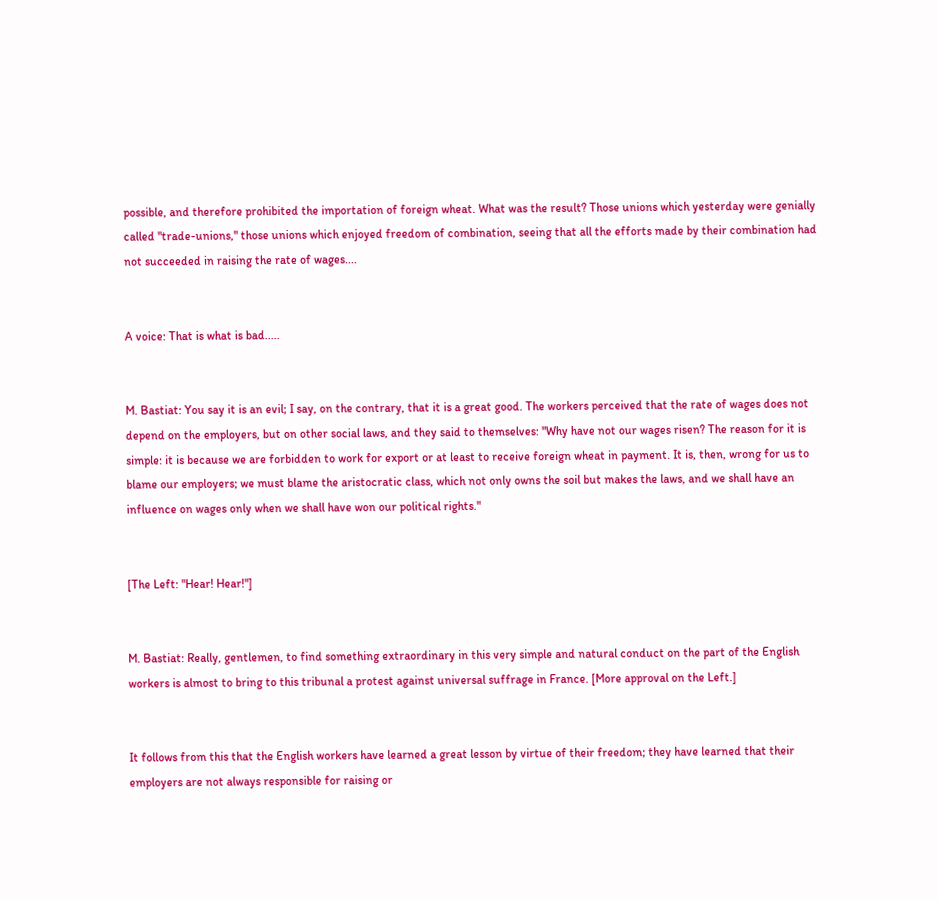possible, and therefore prohibited the importation of foreign wheat. What was the result? Those unions which yesterday were genially called "trade-unions," those unions which enjoyed freedom of combination, seeing that all the efforts made by their combination had not succeeded in raising the rate of wages....


A voice: That is what is bad.....


M. Bastiat: You say it is an evil; I say, on the contrary, that it is a great good. The workers perceived that the rate of wages does not depend on the employers, but on other social laws, and they said to themselves: "Why have not our wages risen? The reason for it is simple: it is because we are forbidden to work for export or at least to receive foreign wheat in payment. It is, then, wrong for us to blame our employers; we must blame the aristocratic class, which not only owns the soil but makes the laws, and we shall have an influence on wages only when we shall have won our political rights."


[The Left: "Hear! Hear!"]


M. Bastiat: Really, gentlemen, to find something extraordinary in this very simple and natural conduct on the part of the English workers is almost to bring to this tribunal a protest against universal suffrage in France. [More approval on the Left.]


It follows from this that the English workers have learned a great lesson by virtue of their freedom; they have learned that their employers are not always responsible for raising or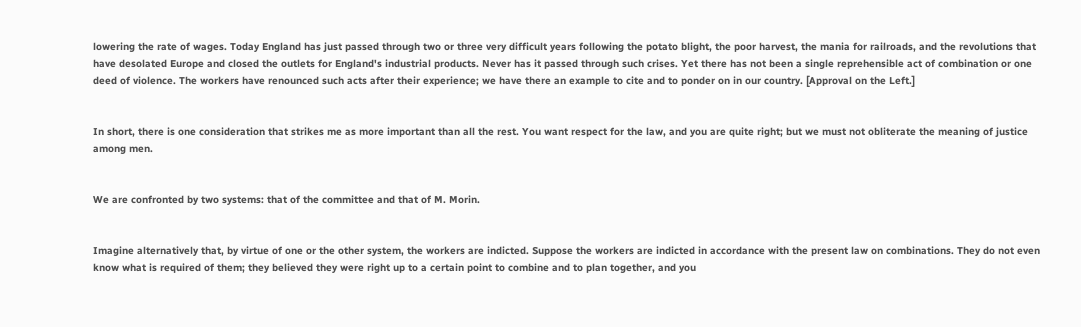lowering the rate of wages. Today England has just passed through two or three very difficult years following the potato blight, the poor harvest, the mania for railroads, and the revolutions that have desolated Europe and closed the outlets for England's industrial products. Never has it passed through such crises. Yet there has not been a single reprehensible act of combination or one deed of violence. The workers have renounced such acts after their experience; we have there an example to cite and to ponder on in our country. [Approval on the Left.]


In short, there is one consideration that strikes me as more important than all the rest. You want respect for the law, and you are quite right; but we must not obliterate the meaning of justice among men.


We are confronted by two systems: that of the committee and that of M. Morin.


Imagine alternatively that, by virtue of one or the other system, the workers are indicted. Suppose the workers are indicted in accordance with the present law on combinations. They do not even know what is required of them; they believed they were right up to a certain point to combine and to plan together, and you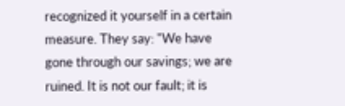recognized it yourself in a certain measure. They say: "We have gone through our savings; we are ruined. It is not our fault; it is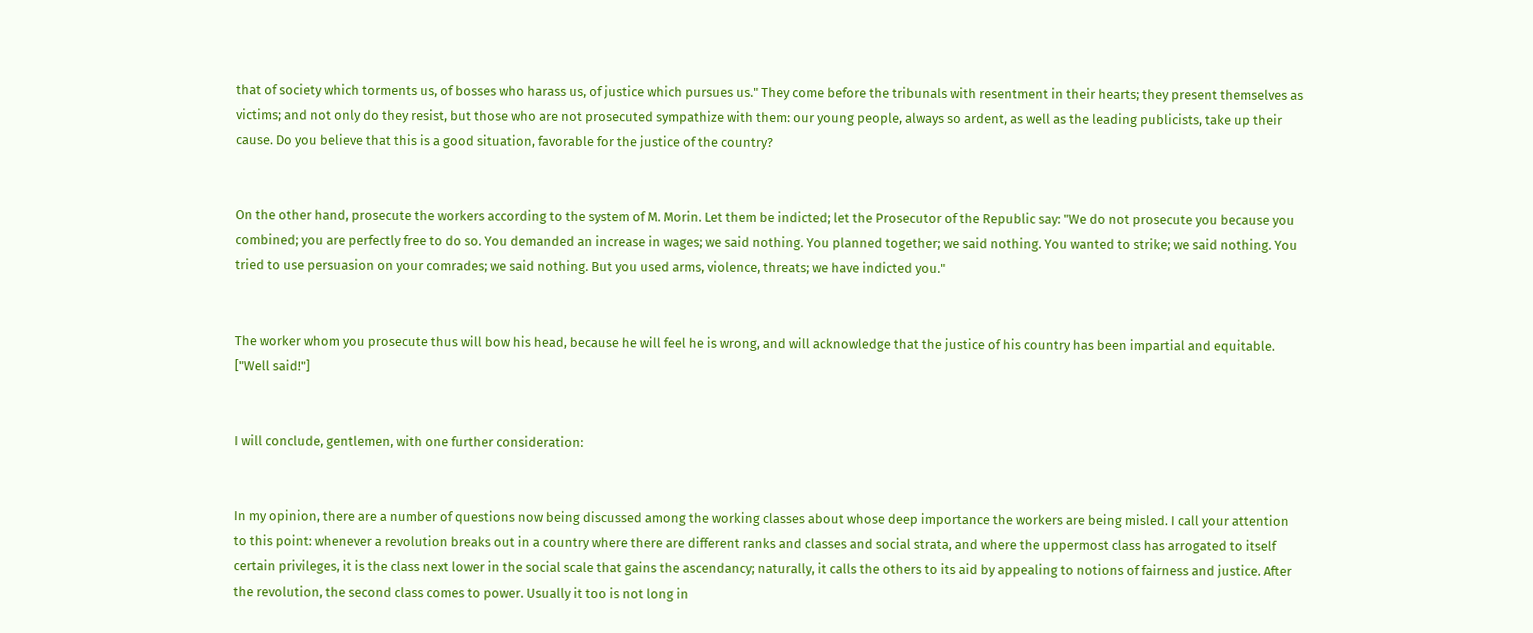that of society which torments us, of bosses who harass us, of justice which pursues us." They come before the tribunals with resentment in their hearts; they present themselves as victims; and not only do they resist, but those who are not prosecuted sympathize with them: our young people, always so ardent, as well as the leading publicists, take up their cause. Do you believe that this is a good situation, favorable for the justice of the country?


On the other hand, prosecute the workers according to the system of M. Morin. Let them be indicted; let the Prosecutor of the Republic say: "We do not prosecute you because you combined; you are perfectly free to do so. You demanded an increase in wages; we said nothing. You planned together; we said nothing. You wanted to strike; we said nothing. You tried to use persuasion on your comrades; we said nothing. But you used arms, violence, threats; we have indicted you."


The worker whom you prosecute thus will bow his head, because he will feel he is wrong, and will acknowledge that the justice of his country has been impartial and equitable. ["Well said!"]


I will conclude, gentlemen, with one further consideration:


In my opinion, there are a number of questions now being discussed among the working classes about whose deep importance the workers are being misled. I call your attention to this point: whenever a revolution breaks out in a country where there are different ranks and classes and social strata, and where the uppermost class has arrogated to itself certain privileges, it is the class next lower in the social scale that gains the ascendancy; naturally, it calls the others to its aid by appealing to notions of fairness and justice. After the revolution, the second class comes to power. Usually it too is not long in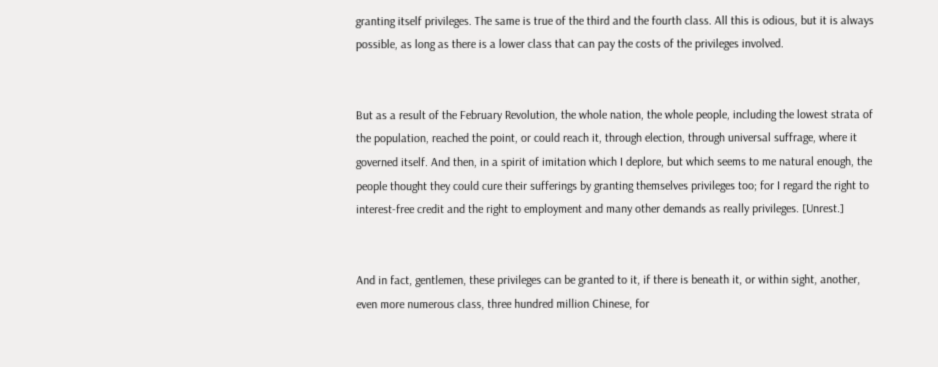granting itself privileges. The same is true of the third and the fourth class. All this is odious, but it is always possible, as long as there is a lower class that can pay the costs of the privileges involved.


But as a result of the February Revolution, the whole nation, the whole people, including the lowest strata of the population, reached the point, or could reach it, through election, through universal suffrage, where it governed itself. And then, in a spirit of imitation which I deplore, but which seems to me natural enough, the people thought they could cure their sufferings by granting themselves privileges too; for I regard the right to interest-free credit and the right to employment and many other demands as really privileges. [Unrest.]


And in fact, gentlemen, these privileges can be granted to it, if there is beneath it, or within sight, another, even more numerous class, three hundred million Chinese, for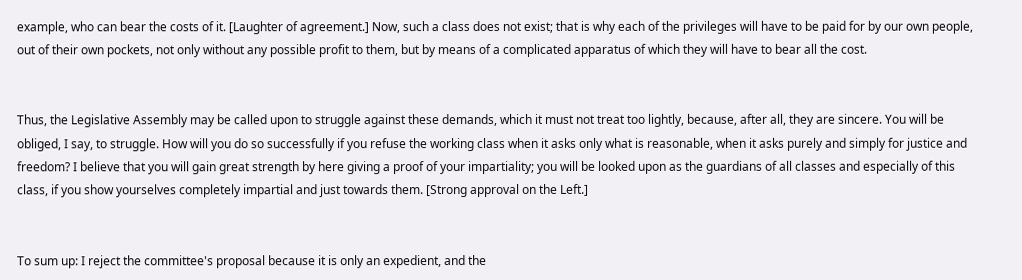example, who can bear the costs of it. [Laughter of agreement.] Now, such a class does not exist; that is why each of the privileges will have to be paid for by our own people, out of their own pockets, not only without any possible profit to them, but by means of a complicated apparatus of which they will have to bear all the cost.


Thus, the Legislative Assembly may be called upon to struggle against these demands, which it must not treat too lightly, because, after all, they are sincere. You will be obliged, I say, to struggle. How will you do so successfully if you refuse the working class when it asks only what is reasonable, when it asks purely and simply for justice and freedom? I believe that you will gain great strength by here giving a proof of your impartiality; you will be looked upon as the guardians of all classes and especially of this class, if you show yourselves completely impartial and just towards them. [Strong approval on the Left.]


To sum up: I reject the committee's proposal because it is only an expedient, and the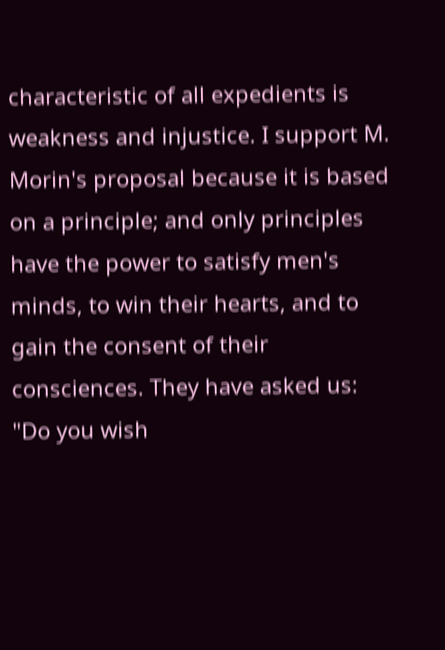characteristic of all expedients is weakness and injustice. I support M. Morin's proposal because it is based on a principle; and only principles have the power to satisfy men's minds, to win their hearts, and to gain the consent of their consciences. They have asked us: "Do you wish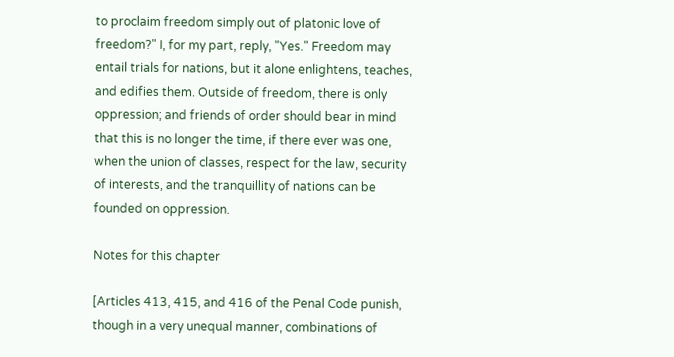to proclaim freedom simply out of platonic love of freedom?" I, for my part, reply, "Yes." Freedom may entail trials for nations, but it alone enlightens, teaches, and edifies them. Outside of freedom, there is only oppression; and friends of order should bear in mind that this is no longer the time, if there ever was one, when the union of classes, respect for the law, security of interests, and the tranquillity of nations can be founded on oppression.

Notes for this chapter

[Articles 413, 415, and 416 of the Penal Code punish, though in a very unequal manner, combinations of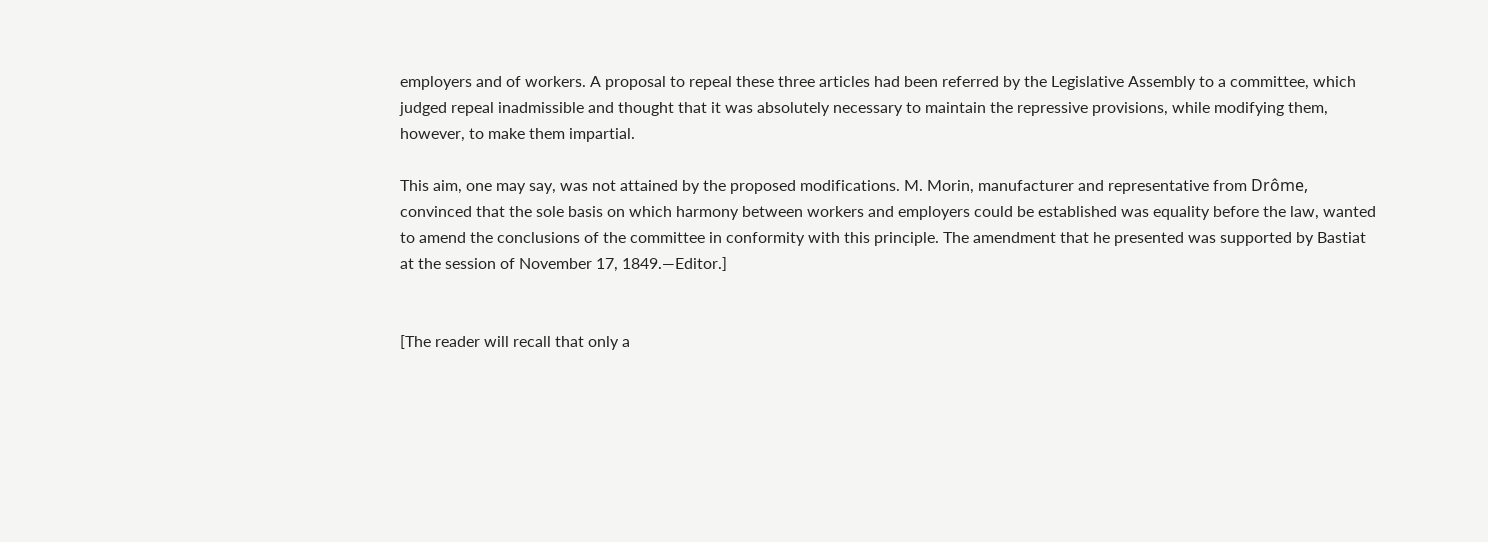employers and of workers. A proposal to repeal these three articles had been referred by the Legislative Assembly to a committee, which judged repeal inadmissible and thought that it was absolutely necessary to maintain the repressive provisions, while modifying them, however, to make them impartial.

This aim, one may say, was not attained by the proposed modifications. M. Morin, manufacturer and representative from Drôme, convinced that the sole basis on which harmony between workers and employers could be established was equality before the law, wanted to amend the conclusions of the committee in conformity with this principle. The amendment that he presented was supported by Bastiat at the session of November 17, 1849.—Editor.]


[The reader will recall that only a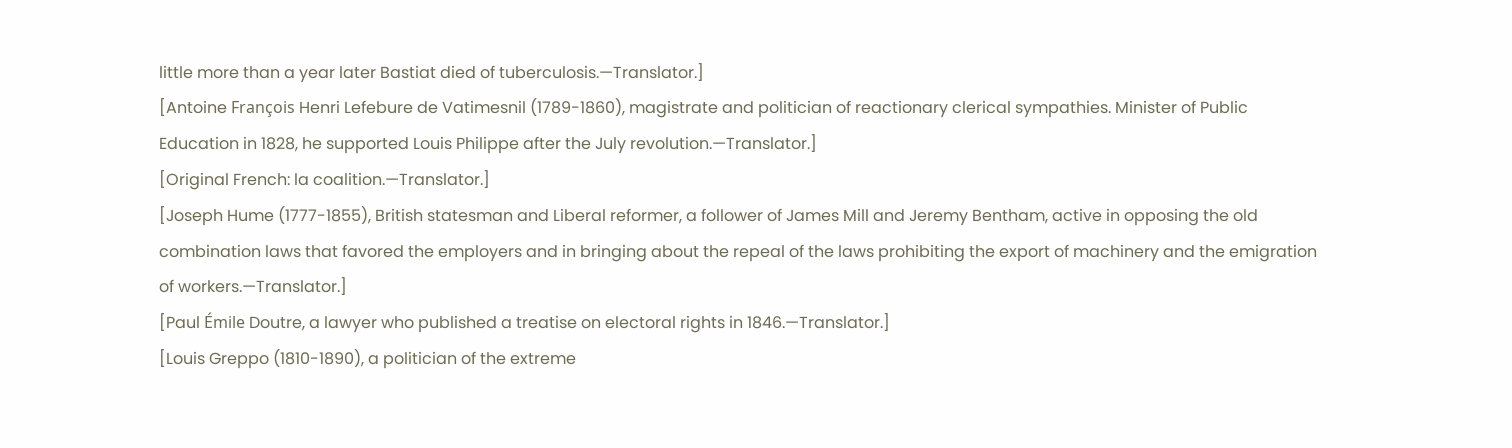little more than a year later Bastiat died of tuberculosis.—Translator.]
[Antoine François Henri Lefebure de Vatimesnil (1789-1860), magistrate and politician of reactionary clerical sympathies. Minister of Public Education in 1828, he supported Louis Philippe after the July revolution.—Translator.]
[Original French: la coalition.—Translator.]
[Joseph Hume (1777-1855), British statesman and Liberal reformer, a follower of James Mill and Jeremy Bentham, active in opposing the old combination laws that favored the employers and in bringing about the repeal of the laws prohibiting the export of machinery and the emigration of workers.—Translator.]
[Paul Émile Doutre, a lawyer who published a treatise on electoral rights in 1846.—Translator.]
[Louis Greppo (1810-1890), a politician of the extreme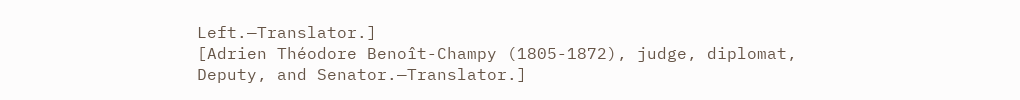Left.—Translator.]
[Adrien Théodore Benoît-Champy (1805-1872), judge, diplomat, Deputy, and Senator.—Translator.]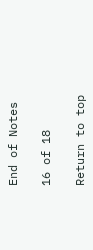End of Notes

16 of 18

Return to top